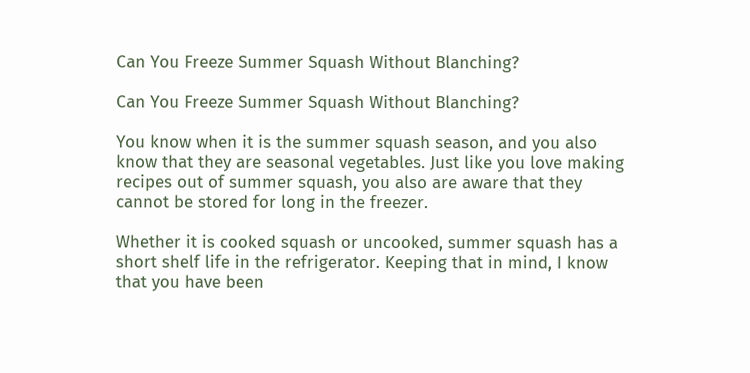Can You Freeze Summer Squash Without Blanching?

Can You Freeze Summer Squash Without Blanching?

You know when it is the summer squash season, and you also know that they are seasonal vegetables. Just like you love making recipes out of summer squash, you also are aware that they cannot be stored for long in the freezer.

Whether it is cooked squash or uncooked, summer squash has a short shelf life in the refrigerator. Keeping that in mind, I know that you have been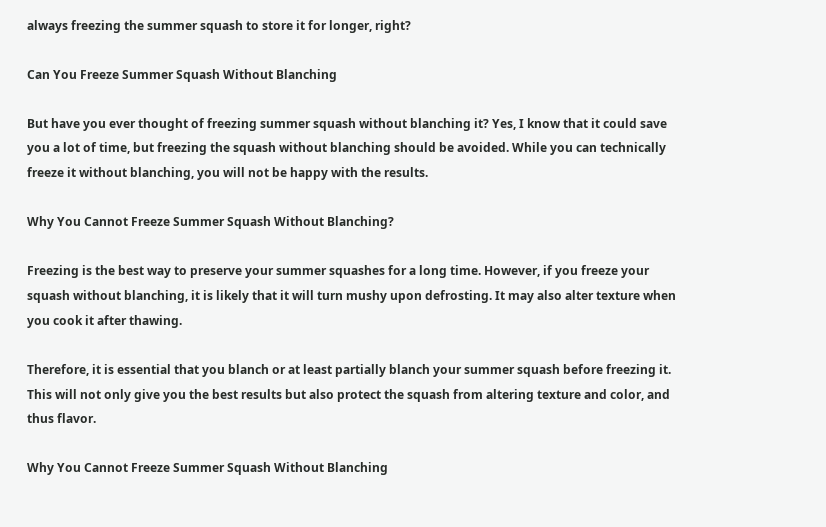always freezing the summer squash to store it for longer, right?

Can You Freeze Summer Squash Without Blanching

But have you ever thought of freezing summer squash without blanching it? Yes, I know that it could save you a lot of time, but freezing the squash without blanching should be avoided. While you can technically freeze it without blanching, you will not be happy with the results.

Why You Cannot Freeze Summer Squash Without Blanching?

Freezing is the best way to preserve your summer squashes for a long time. However, if you freeze your squash without blanching, it is likely that it will turn mushy upon defrosting. It may also alter texture when you cook it after thawing.

Therefore, it is essential that you blanch or at least partially blanch your summer squash before freezing it. This will not only give you the best results but also protect the squash from altering texture and color, and thus flavor.

Why You Cannot Freeze Summer Squash Without Blanching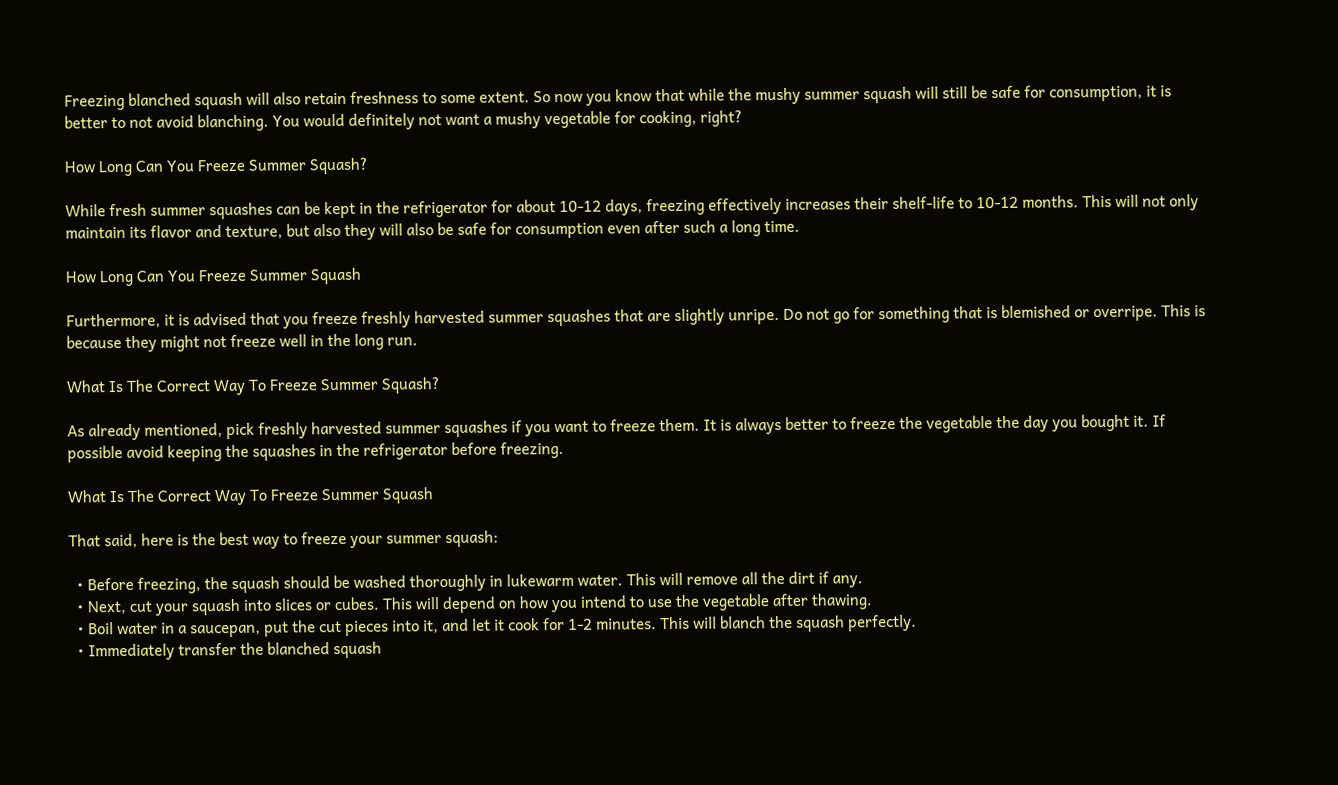Freezing blanched squash will also retain freshness to some extent. So now you know that while the mushy summer squash will still be safe for consumption, it is better to not avoid blanching. You would definitely not want a mushy vegetable for cooking, right?

How Long Can You Freeze Summer Squash?

While fresh summer squashes can be kept in the refrigerator for about 10-12 days, freezing effectively increases their shelf-life to 10-12 months. This will not only maintain its flavor and texture, but also they will also be safe for consumption even after such a long time.

How Long Can You Freeze Summer Squash

Furthermore, it is advised that you freeze freshly harvested summer squashes that are slightly unripe. Do not go for something that is blemished or overripe. This is because they might not freeze well in the long run.

What Is The Correct Way To Freeze Summer Squash?

As already mentioned, pick freshly harvested summer squashes if you want to freeze them. It is always better to freeze the vegetable the day you bought it. If possible avoid keeping the squashes in the refrigerator before freezing.

What Is The Correct Way To Freeze Summer Squash

That said, here is the best way to freeze your summer squash:

  • Before freezing, the squash should be washed thoroughly in lukewarm water. This will remove all the dirt if any.
  • Next, cut your squash into slices or cubes. This will depend on how you intend to use the vegetable after thawing.
  • Boil water in a saucepan, put the cut pieces into it, and let it cook for 1-2 minutes. This will blanch the squash perfectly.
  • Immediately transfer the blanched squash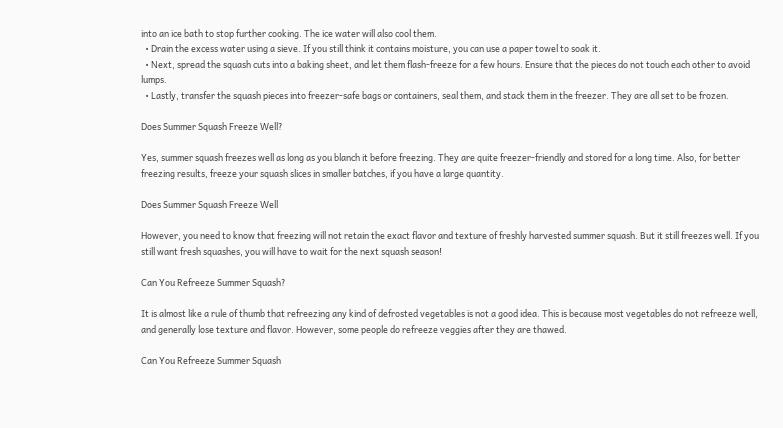into an ice bath to stop further cooking. The ice water will also cool them.
  • Drain the excess water using a sieve. If you still think it contains moisture, you can use a paper towel to soak it.
  • Next, spread the squash cuts into a baking sheet, and let them flash-freeze for a few hours. Ensure that the pieces do not touch each other to avoid lumps.
  • Lastly, transfer the squash pieces into freezer-safe bags or containers, seal them, and stack them in the freezer. They are all set to be frozen.

Does Summer Squash Freeze Well?

Yes, summer squash freezes well as long as you blanch it before freezing. They are quite freezer-friendly and stored for a long time. Also, for better freezing results, freeze your squash slices in smaller batches, if you have a large quantity.

Does Summer Squash Freeze Well

However, you need to know that freezing will not retain the exact flavor and texture of freshly harvested summer squash. But it still freezes well. If you still want fresh squashes, you will have to wait for the next squash season!

Can You Refreeze Summer Squash?

It is almost like a rule of thumb that refreezing any kind of defrosted vegetables is not a good idea. This is because most vegetables do not refreeze well, and generally lose texture and flavor. However, some people do refreeze veggies after they are thawed.

Can You Refreeze Summer Squash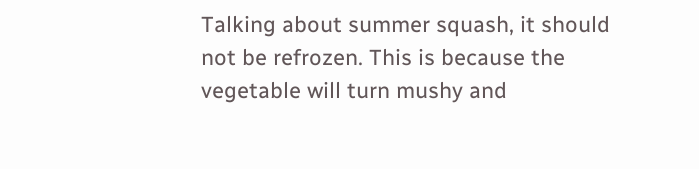Talking about summer squash, it should not be refrozen. This is because the vegetable will turn mushy and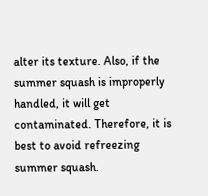alter its texture. Also, if the summer squash is improperly handled, it will get contaminated. Therefore, it is best to avoid refreezing summer squash.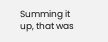Summing it up, that was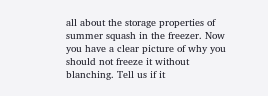all about the storage properties of summer squash in the freezer. Now you have a clear picture of why you should not freeze it without blanching. Tell us if it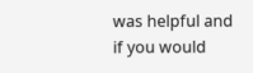was helpful and if you would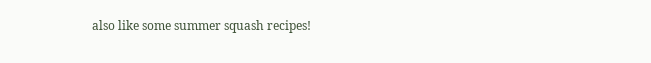also like some summer squash recipes!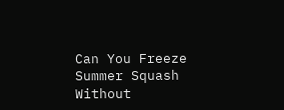Can You Freeze Summer Squash Without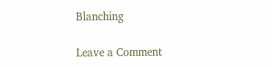Blanching

Leave a Comment